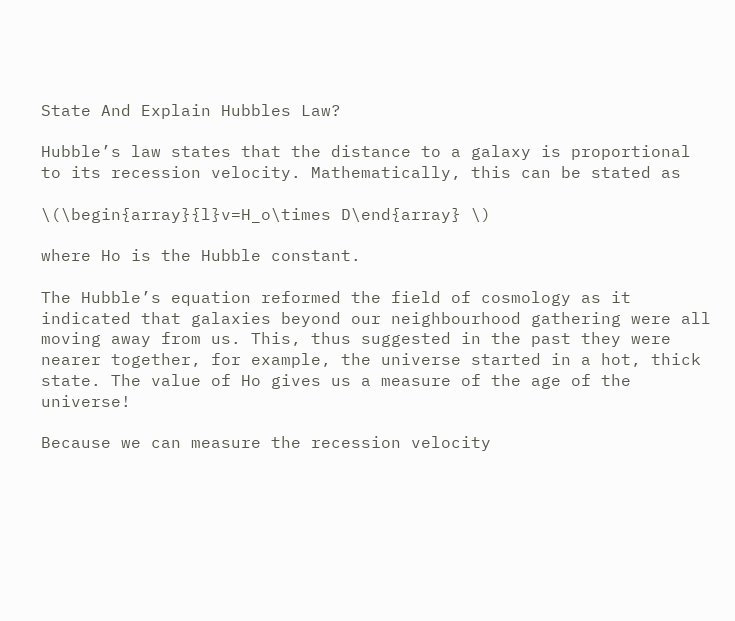State And Explain Hubbles Law?

Hubble’s law states that the distance to a galaxy is proportional to its recession velocity. Mathematically, this can be stated as

\(\begin{array}{l}v=H_o\times D\end{array} \)

where Ho is the Hubble constant.

The Hubble’s equation reformed the field of cosmology as it indicated that galaxies beyond our neighbourhood gathering were all moving away from us. This, thus suggested in the past they were nearer together, for example, the universe started in a hot, thick state. The value of Ho gives us a measure of the age of the universe!

Because we can measure the recession velocity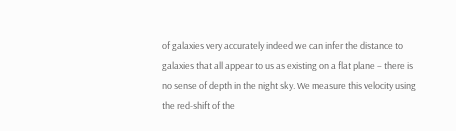of galaxies very accurately indeed we can infer the distance to galaxies that all appear to us as existing on a flat plane – there is no sense of depth in the night sky. We measure this velocity using the red-shift of the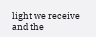light we receive and the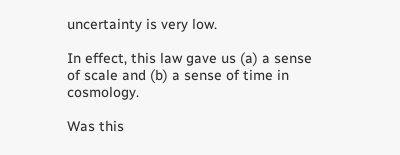uncertainty is very low.

In effect, this law gave us (a) a sense of scale and (b) a sense of time in cosmology.

Was this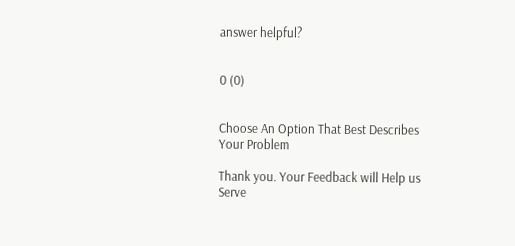answer helpful?


0 (0)


Choose An Option That Best Describes Your Problem

Thank you. Your Feedback will Help us Serve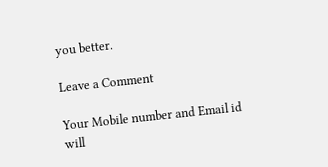you better.

Leave a Comment

Your Mobile number and Email id will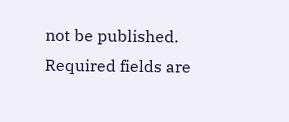not be published. Required fields are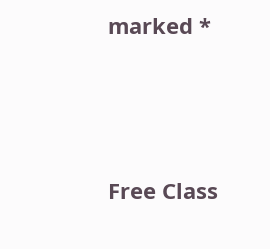marked *




Free Class